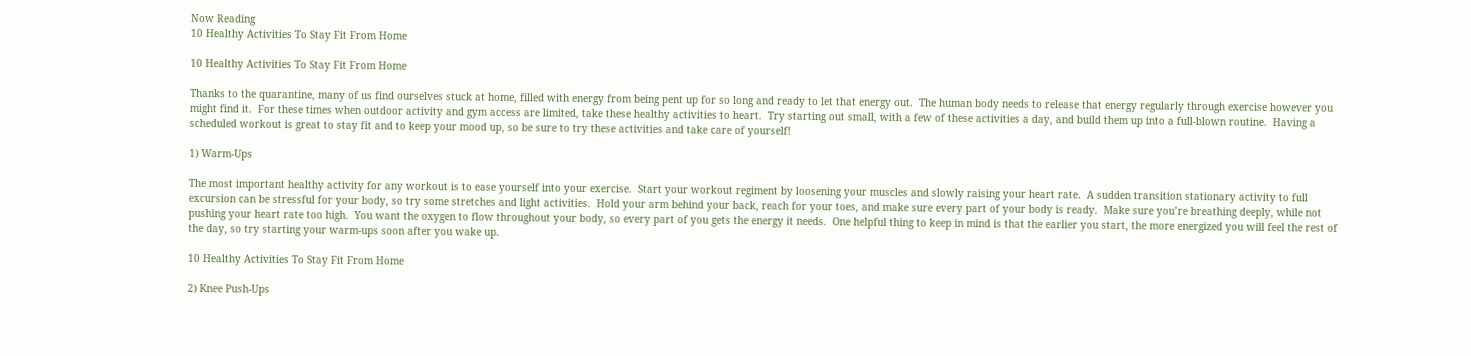Now Reading
10 Healthy Activities To Stay Fit From Home

10 Healthy Activities To Stay Fit From Home

Thanks to the quarantine, many of us find ourselves stuck at home, filled with energy from being pent up for so long and ready to let that energy out.  The human body needs to release that energy regularly through exercise however you might find it.  For these times when outdoor activity and gym access are limited, take these healthy activities to heart.  Try starting out small, with a few of these activities a day, and build them up into a full-blown routine.  Having a scheduled workout is great to stay fit and to keep your mood up, so be sure to try these activities and take care of yourself!

1) Warm-Ups

The most important healthy activity for any workout is to ease yourself into your exercise.  Start your workout regiment by loosening your muscles and slowly raising your heart rate.  A sudden transition stationary activity to full excursion can be stressful for your body, so try some stretches and light activities.  Hold your arm behind your back, reach for your toes, and make sure every part of your body is ready.  Make sure you’re breathing deeply, while not pushing your heart rate too high.  You want the oxygen to flow throughout your body, so every part of you gets the energy it needs.  One helpful thing to keep in mind is that the earlier you start, the more energized you will feel the rest of the day, so try starting your warm-ups soon after you wake up.

10 Healthy Activities To Stay Fit From Home

2) Knee Push-Ups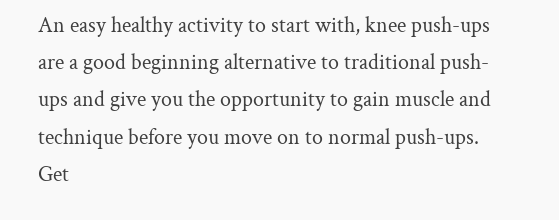An easy healthy activity to start with, knee push-ups are a good beginning alternative to traditional push-ups and give you the opportunity to gain muscle and technique before you move on to normal push-ups.  Get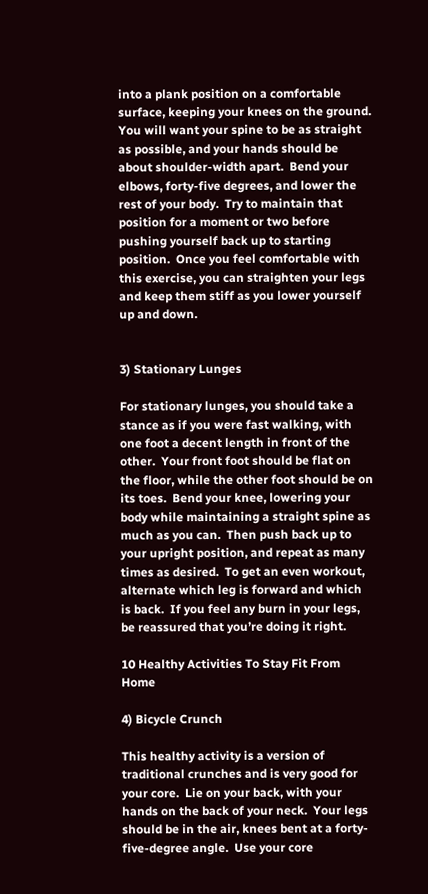into a plank position on a comfortable surface, keeping your knees on the ground.  You will want your spine to be as straight as possible, and your hands should be about shoulder-width apart.  Bend your elbows, forty-five degrees, and lower the rest of your body.  Try to maintain that position for a moment or two before pushing yourself back up to starting position.  Once you feel comfortable with this exercise, you can straighten your legs and keep them stiff as you lower yourself up and down.


3) Stationary Lunges

For stationary lunges, you should take a stance as if you were fast walking, with one foot a decent length in front of the other.  Your front foot should be flat on the floor, while the other foot should be on its toes.  Bend your knee, lowering your body while maintaining a straight spine as much as you can.  Then push back up to your upright position, and repeat as many times as desired.  To get an even workout, alternate which leg is forward and which is back.  If you feel any burn in your legs, be reassured that you’re doing it right.

10 Healthy Activities To Stay Fit From Home

4) Bicycle Crunch

This healthy activity is a version of traditional crunches and is very good for your core.  Lie on your back, with your hands on the back of your neck.  Your legs should be in the air, knees bent at a forty-five-degree angle.  Use your core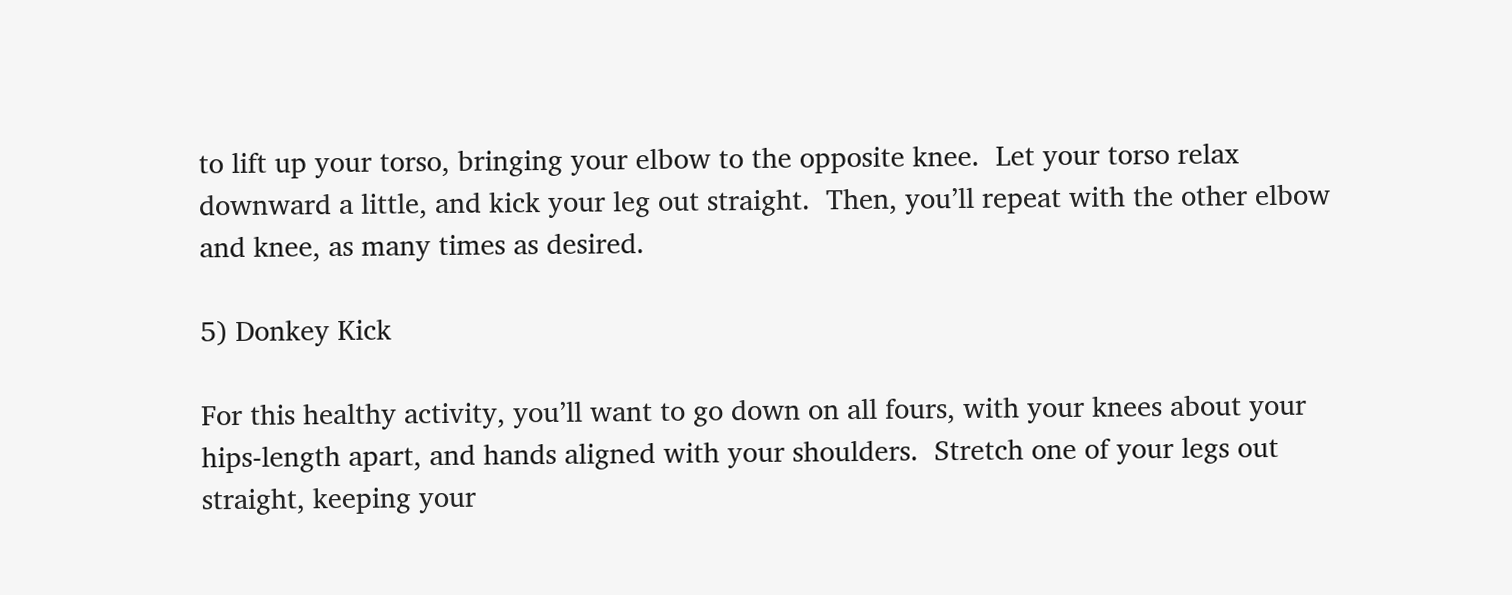to lift up your torso, bringing your elbow to the opposite knee.  Let your torso relax downward a little, and kick your leg out straight.  Then, you’ll repeat with the other elbow and knee, as many times as desired.

5) Donkey Kick

For this healthy activity, you’ll want to go down on all fours, with your knees about your hips-length apart, and hands aligned with your shoulders.  Stretch one of your legs out straight, keeping your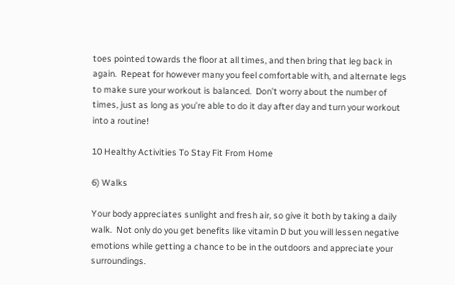toes pointed towards the floor at all times, and then bring that leg back in again.  Repeat for however many you feel comfortable with, and alternate legs to make sure your workout is balanced.  Don’t worry about the number of times, just as long as you’re able to do it day after day and turn your workout into a routine!

10 Healthy Activities To Stay Fit From Home

6) Walks

Your body appreciates sunlight and fresh air, so give it both by taking a daily walk.  Not only do you get benefits like vitamin D but you will lessen negative emotions while getting a chance to be in the outdoors and appreciate your surroundings.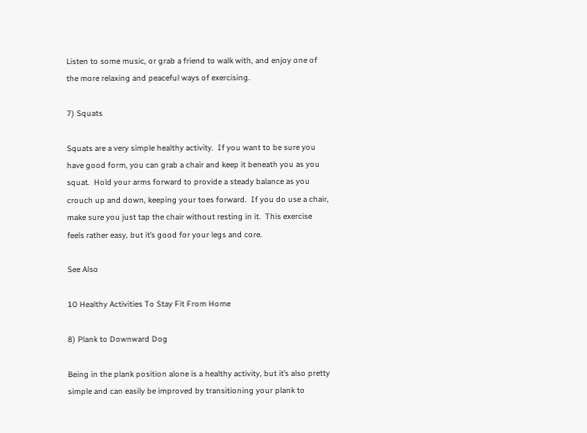Listen to some music, or grab a friend to walk with, and enjoy one of the more relaxing and peaceful ways of exercising.

7) Squats

Squats are a very simple healthy activity.  If you want to be sure you have good form, you can grab a chair and keep it beneath you as you squat.  Hold your arms forward to provide a steady balance as you crouch up and down, keeping your toes forward.  If you do use a chair, make sure you just tap the chair without resting in it.  This exercise feels rather easy, but it’s good for your legs and core.

See Also

10 Healthy Activities To Stay Fit From Home

8) Plank to Downward Dog

Being in the plank position alone is a healthy activity, but it’s also pretty simple and can easily be improved by transitioning your plank to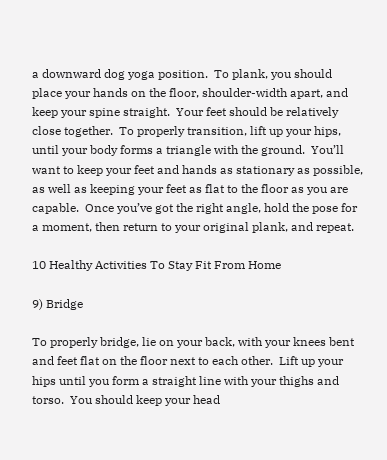a downward dog yoga position.  To plank, you should place your hands on the floor, shoulder-width apart, and keep your spine straight.  Your feet should be relatively close together.  To properly transition, lift up your hips, until your body forms a triangle with the ground.  You’ll want to keep your feet and hands as stationary as possible, as well as keeping your feet as flat to the floor as you are capable.  Once you’ve got the right angle, hold the pose for a moment, then return to your original plank, and repeat.

10 Healthy Activities To Stay Fit From Home

9) Bridge

To properly bridge, lie on your back, with your knees bent and feet flat on the floor next to each other.  Lift up your hips until you form a straight line with your thighs and torso.  You should keep your head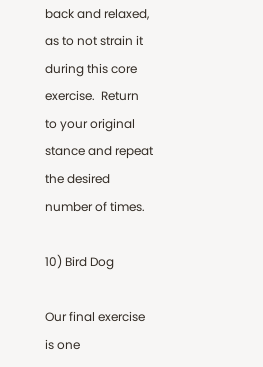back and relaxed, as to not strain it during this core exercise.  Return to your original stance and repeat the desired number of times.

10) Bird Dog

Our final exercise is one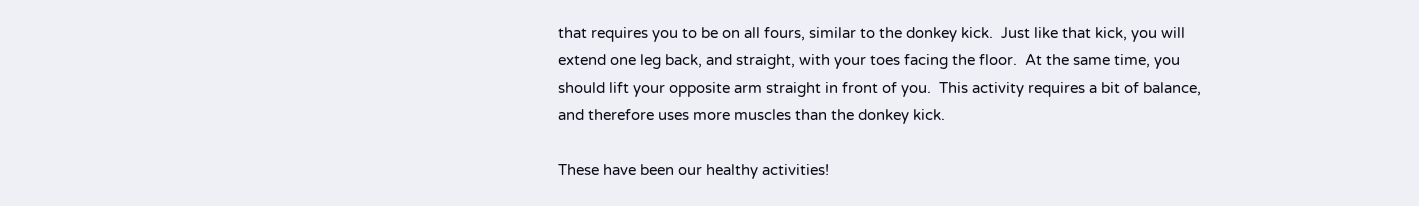that requires you to be on all fours, similar to the donkey kick.  Just like that kick, you will extend one leg back, and straight, with your toes facing the floor.  At the same time, you should lift your opposite arm straight in front of you.  This activity requires a bit of balance, and therefore uses more muscles than the donkey kick.

These have been our healthy activities!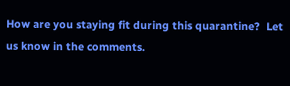How are you staying fit during this quarantine?  Let us know in the comments.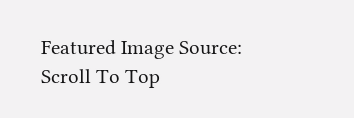Featured Image Source:
Scroll To Top